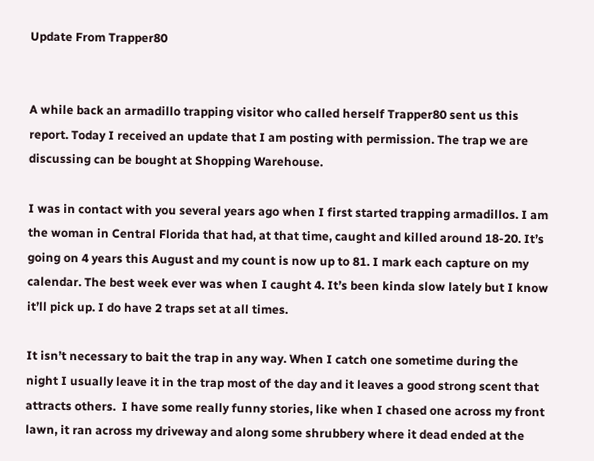Update From Trapper80


A while back an armadillo trapping visitor who called herself Trapper80 sent us this report. Today I received an update that I am posting with permission. The trap we are discussing can be bought at Shopping Warehouse.

I was in contact with you several years ago when I first started trapping armadillos. I am the woman in Central Florida that had, at that time, caught and killed around 18-20. It’s going on 4 years this August and my count is now up to 81. I mark each capture on my calendar. The best week ever was when I caught 4. It’s been kinda slow lately but I know it’ll pick up. I do have 2 traps set at all times.

It isn’t necessary to bait the trap in any way. When I catch one sometime during the night I usually leave it in the trap most of the day and it leaves a good strong scent that attracts others.  I have some really funny stories, like when I chased one across my front lawn, it ran across my driveway and along some shrubbery where it dead ended at the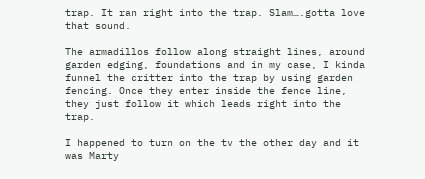trap. It ran right into the trap. Slam….gotta love that sound.

The armadillos follow along straight lines, around garden edging, foundations and in my case, I kinda funnel the critter into the trap by using garden fencing. Once they enter inside the fence line, they just follow it which leads right into the trap.

I happened to turn on the tv the other day and it was Marty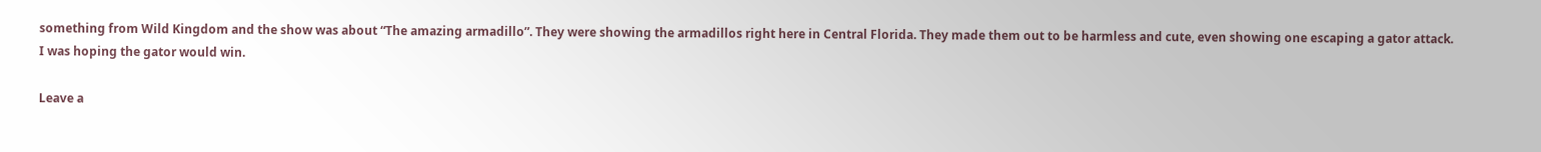something from Wild Kingdom and the show was about “The amazing armadillo”. They were showing the armadillos right here in Central Florida. They made them out to be harmless and cute, even showing one escaping a gator attack.
I was hoping the gator would win.

Leave a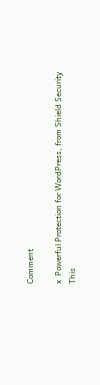Comment

x  Powerful Protection for WordPress, from Shield Security
This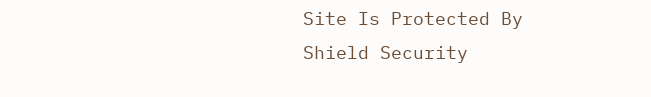Site Is Protected By
Shield Security